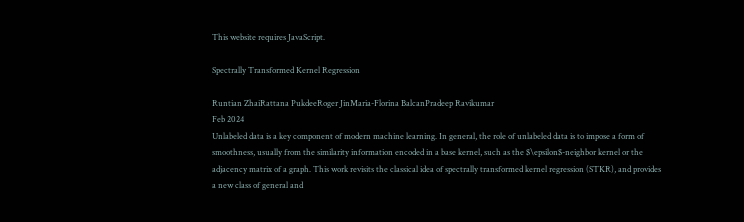This website requires JavaScript.

Spectrally Transformed Kernel Regression

Runtian ZhaiRattana PukdeeRoger JinMaria-Florina BalcanPradeep Ravikumar
Feb 2024
Unlabeled data is a key component of modern machine learning. In general, the role of unlabeled data is to impose a form of smoothness, usually from the similarity information encoded in a base kernel, such as the $\epsilon$-neighbor kernel or the adjacency matrix of a graph. This work revisits the classical idea of spectrally transformed kernel regression (STKR), and provides a new class of general and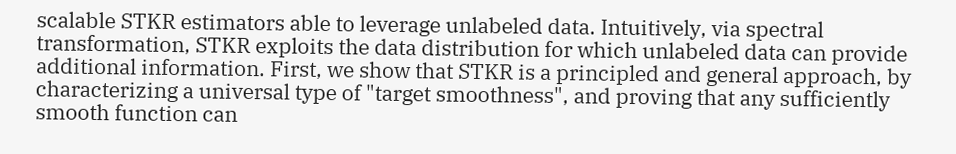scalable STKR estimators able to leverage unlabeled data. Intuitively, via spectral transformation, STKR exploits the data distribution for which unlabeled data can provide additional information. First, we show that STKR is a principled and general approach, by characterizing a universal type of "target smoothness", and proving that any sufficiently smooth function can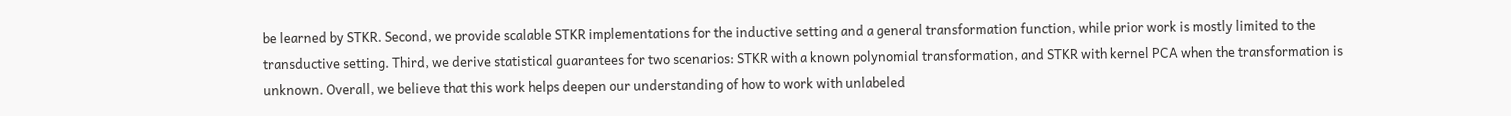be learned by STKR. Second, we provide scalable STKR implementations for the inductive setting and a general transformation function, while prior work is mostly limited to the transductive setting. Third, we derive statistical guarantees for two scenarios: STKR with a known polynomial transformation, and STKR with kernel PCA when the transformation is unknown. Overall, we believe that this work helps deepen our understanding of how to work with unlabeled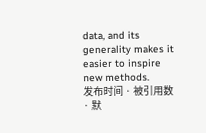data, and its generality makes it easier to inspire new methods.
发布时间 · 被引用数 · 默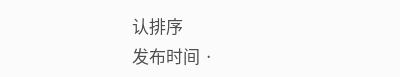认排序
发布时间 ·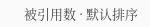被引用数 · 默认排序